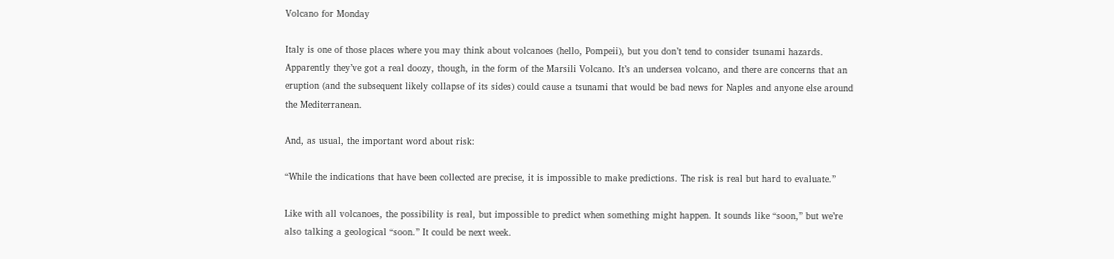Volcano for Monday

Italy is one of those places where you may think about volcanoes (hello, Pompeii), but you don’t tend to consider tsunami hazards. Apparently they’ve got a real doozy, though, in the form of the Marsili Volcano. It’s an undersea volcano, and there are concerns that an eruption (and the subsequent likely collapse of its sides) could cause a tsunami that would be bad news for Naples and anyone else around the Mediterranean.

And, as usual, the important word about risk:

“While the indications that have been collected are precise, it is impossible to make predictions. The risk is real but hard to evaluate.”

Like with all volcanoes, the possibility is real, but impossible to predict when something might happen. It sounds like “soon,” but we’re also talking a geological “soon.” It could be next week.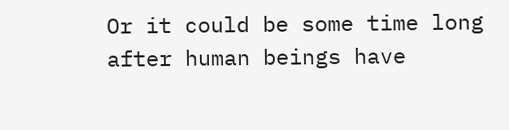Or it could be some time long after human beings have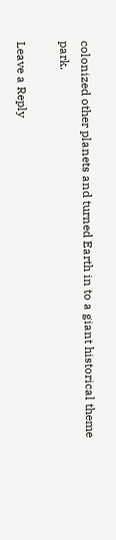colonized other planets and turned Earth in to a giant historical theme park.

Leave a Reply